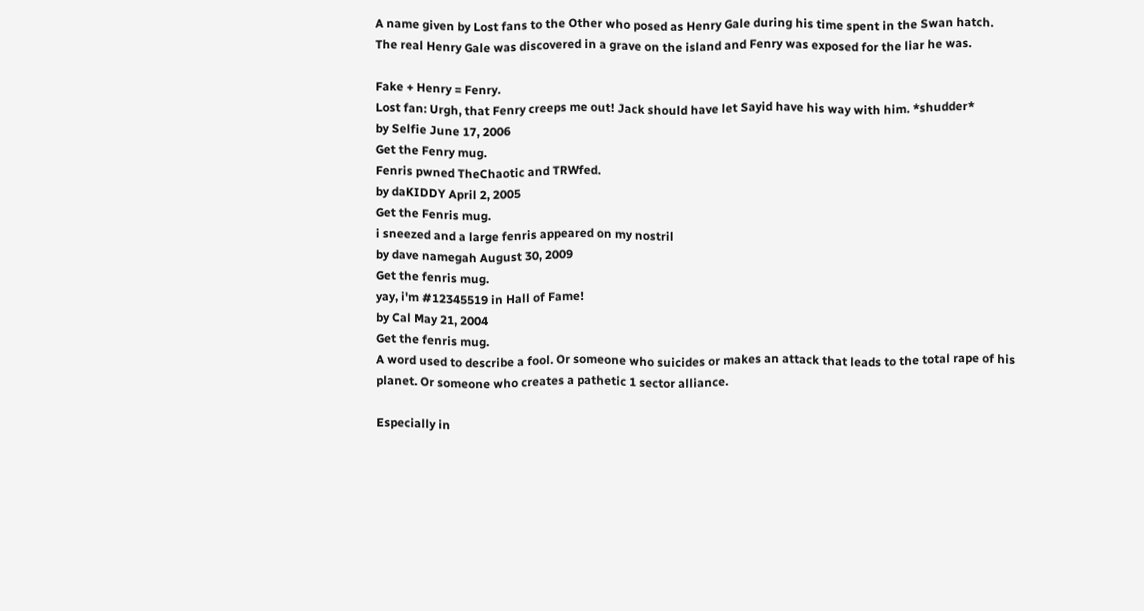A name given by Lost fans to the Other who posed as Henry Gale during his time spent in the Swan hatch. The real Henry Gale was discovered in a grave on the island and Fenry was exposed for the liar he was.

Fake + Henry = Fenry.
Lost fan: Urgh, that Fenry creeps me out! Jack should have let Sayid have his way with him. *shudder*
by Selfie June 17, 2006
Get the Fenry mug.
Fenris pwned TheChaotic and TRWfed.
by daKIDDY April 2, 2005
Get the Fenris mug.
i sneezed and a large fenris appeared on my nostril
by dave namegah August 30, 2009
Get the fenris mug.
yay, i'm #12345519 in Hall of Fame!
by Cal May 21, 2004
Get the fenris mug.
A word used to describe a fool. Or someone who suicides or makes an attack that leads to the total rape of his planet. Or someone who creates a pathetic 1 sector alliance.

Especially in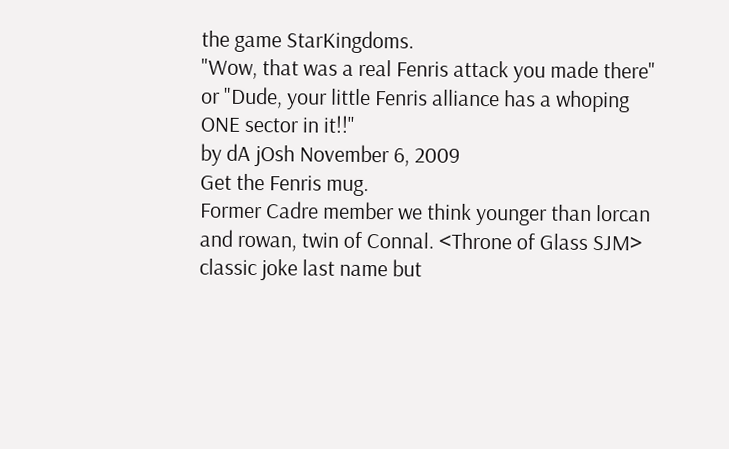the game StarKingdoms.
"Wow, that was a real Fenris attack you made there" or "Dude, your little Fenris alliance has a whoping ONE sector in it!!"
by dA jOsh November 6, 2009
Get the Fenris mug.
Former Cadre member we think younger than lorcan and rowan, twin of Connal. <Throne of Glass SJM> classic joke last name but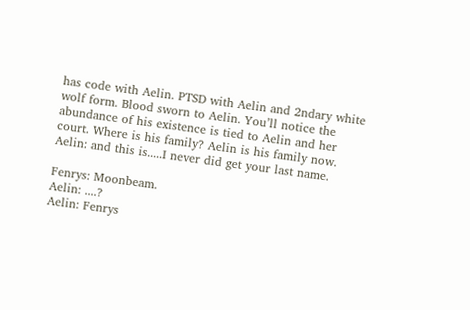has code with Aelin. PTSD with Aelin and 2ndary white wolf form. Blood sworn to Aelin. You’ll notice the abundance of his existence is tied to Aelin and her court. Where is his family? Aelin is his family now.
Aelin: and this is.....I never did get your last name.

Fenrys: Moonbeam.
Aelin: ....?
Aelin: Fenrys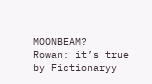MOONBEAM?
Rowan: it’s true
by Fictionaryy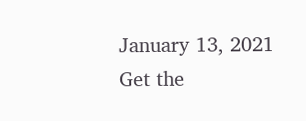January 13, 2021
Get the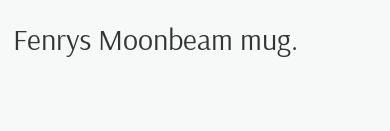Fenrys Moonbeam mug.